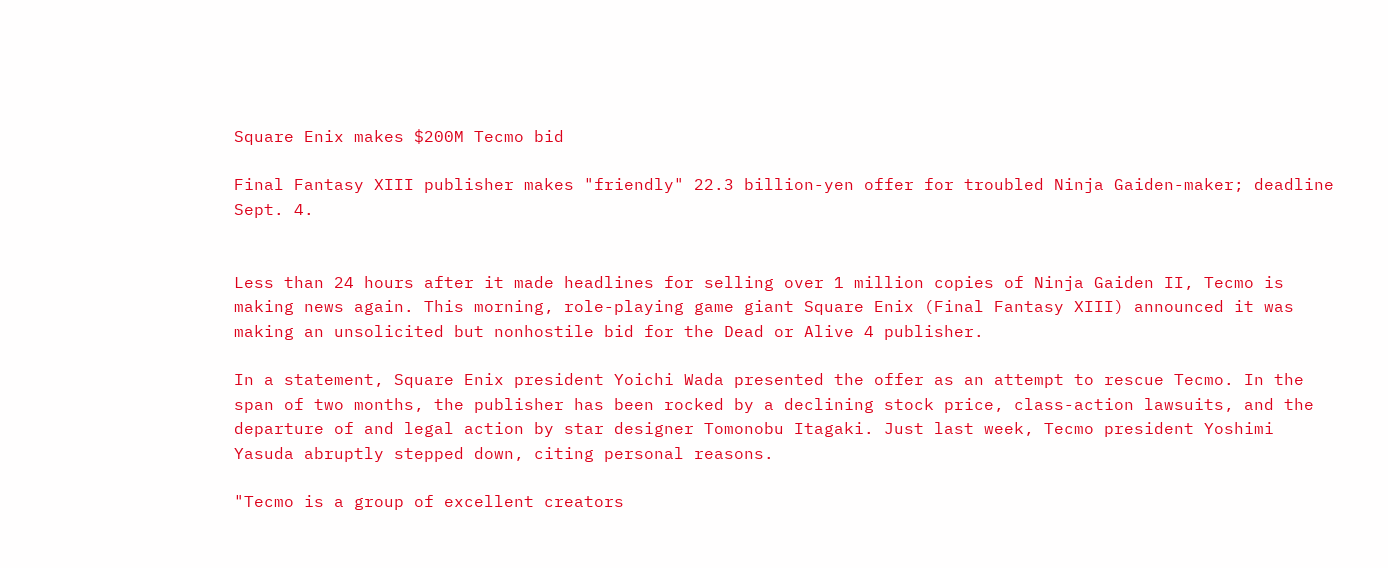Square Enix makes $200M Tecmo bid

Final Fantasy XIII publisher makes "friendly" 22.3 billion-yen offer for troubled Ninja Gaiden-maker; deadline Sept. 4.


Less than 24 hours after it made headlines for selling over 1 million copies of Ninja Gaiden II, Tecmo is making news again. This morning, role-playing game giant Square Enix (Final Fantasy XIII) announced it was making an unsolicited but nonhostile bid for the Dead or Alive 4 publisher.

In a statement, Square Enix president Yoichi Wada presented the offer as an attempt to rescue Tecmo. In the span of two months, the publisher has been rocked by a declining stock price, class-action lawsuits, and the departure of and legal action by star designer Tomonobu Itagaki. Just last week, Tecmo president Yoshimi Yasuda abruptly stepped down, citing personal reasons.

"Tecmo is a group of excellent creators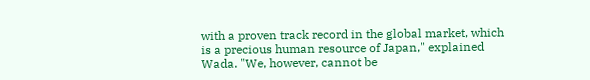with a proven track record in the global market, which is a precious human resource of Japan," explained Wada. "We, however, cannot be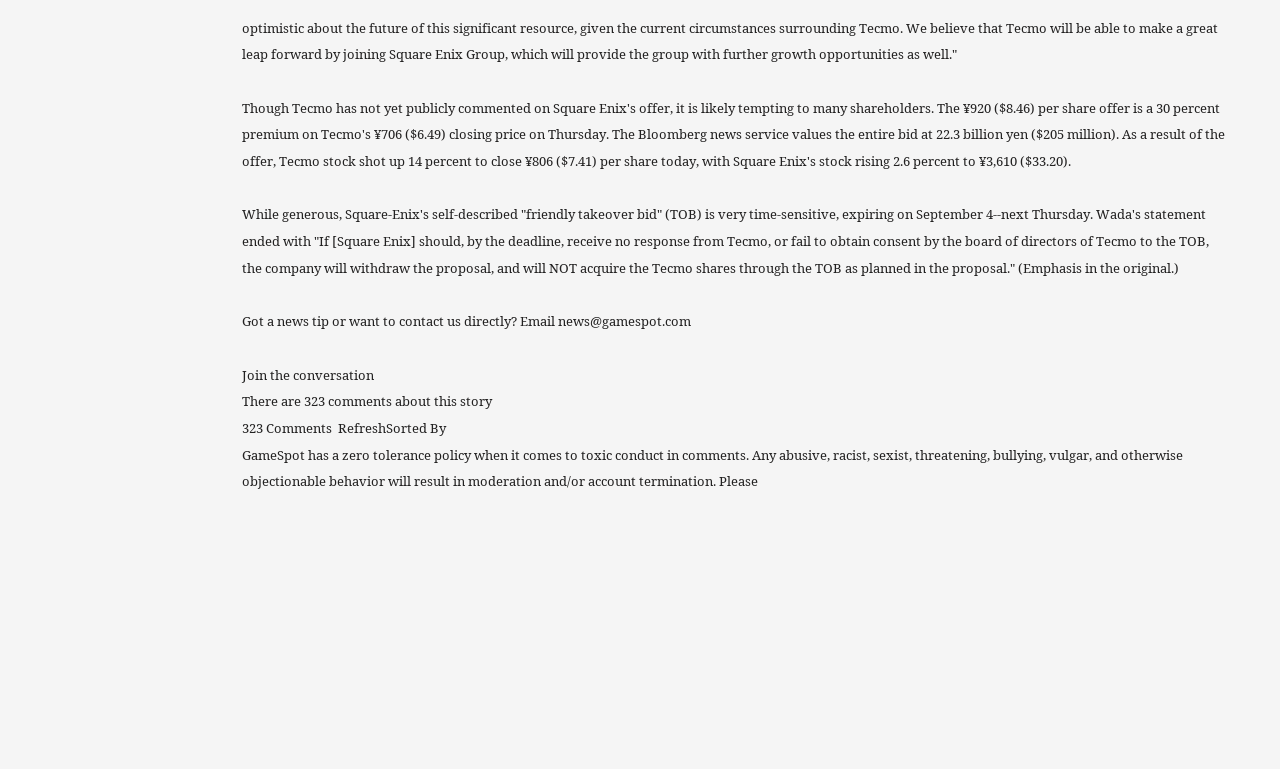optimistic about the future of this significant resource, given the current circumstances surrounding Tecmo. We believe that Tecmo will be able to make a great leap forward by joining Square Enix Group, which will provide the group with further growth opportunities as well."

Though Tecmo has not yet publicly commented on Square Enix's offer, it is likely tempting to many shareholders. The ¥920 ($8.46) per share offer is a 30 percent premium on Tecmo's ¥706 ($6.49) closing price on Thursday. The Bloomberg news service values the entire bid at 22.3 billion yen ($205 million). As a result of the offer, Tecmo stock shot up 14 percent to close ¥806 ($7.41) per share today, with Square Enix's stock rising 2.6 percent to ¥3,610 ($33.20).

While generous, Square-Enix's self-described "friendly takeover bid" (TOB) is very time-sensitive, expiring on September 4--next Thursday. Wada's statement ended with "If [Square Enix] should, by the deadline, receive no response from Tecmo, or fail to obtain consent by the board of directors of Tecmo to the TOB, the company will withdraw the proposal, and will NOT acquire the Tecmo shares through the TOB as planned in the proposal." (Emphasis in the original.)

Got a news tip or want to contact us directly? Email news@gamespot.com

Join the conversation
There are 323 comments about this story
323 Comments  RefreshSorted By
GameSpot has a zero tolerance policy when it comes to toxic conduct in comments. Any abusive, racist, sexist, threatening, bullying, vulgar, and otherwise objectionable behavior will result in moderation and/or account termination. Please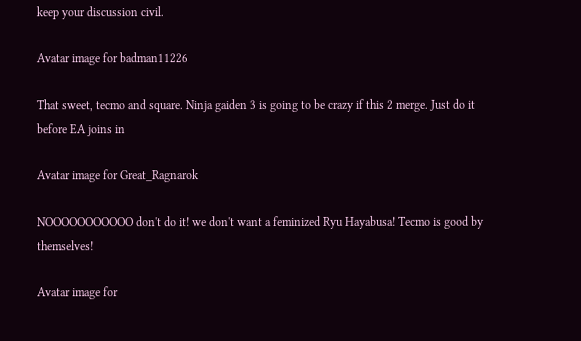keep your discussion civil.

Avatar image for badman11226

That sweet, tecmo and square. Ninja gaiden 3 is going to be crazy if this 2 merge. Just do it before EA joins in

Avatar image for Great_Ragnarok

NOOOOOOOOOOO don't do it! we don't want a feminized Ryu Hayabusa! Tecmo is good by themselves!

Avatar image for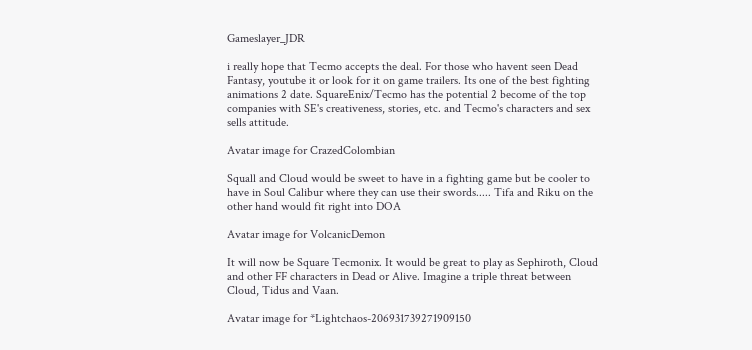Gameslayer_JDR

i really hope that Tecmo accepts the deal. For those who havent seen Dead Fantasy, youtube it or look for it on game trailers. Its one of the best fighting animations 2 date. SquareEnix/Tecmo has the potential 2 become of the top companies with SE's creativeness, stories, etc. and Tecmo's characters and sex sells attitude.

Avatar image for CrazedColombian

Squall and Cloud would be sweet to have in a fighting game but be cooler to have in Soul Calibur where they can use their swords..... Tifa and Riku on the other hand would fit right into DOA

Avatar image for VolcanicDemon

It will now be Square Tecmonix. It would be great to play as Sephiroth, Cloud and other FF characters in Dead or Alive. Imagine a triple threat between Cloud, Tidus and Vaan.

Avatar image for *Lightchaos-206931739271909150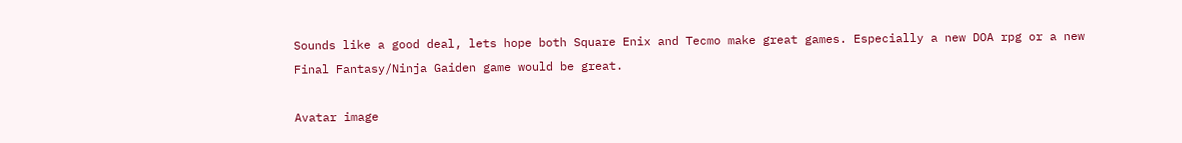Sounds like a good deal, lets hope both Square Enix and Tecmo make great games. Especially a new DOA rpg or a new Final Fantasy/Ninja Gaiden game would be great.

Avatar image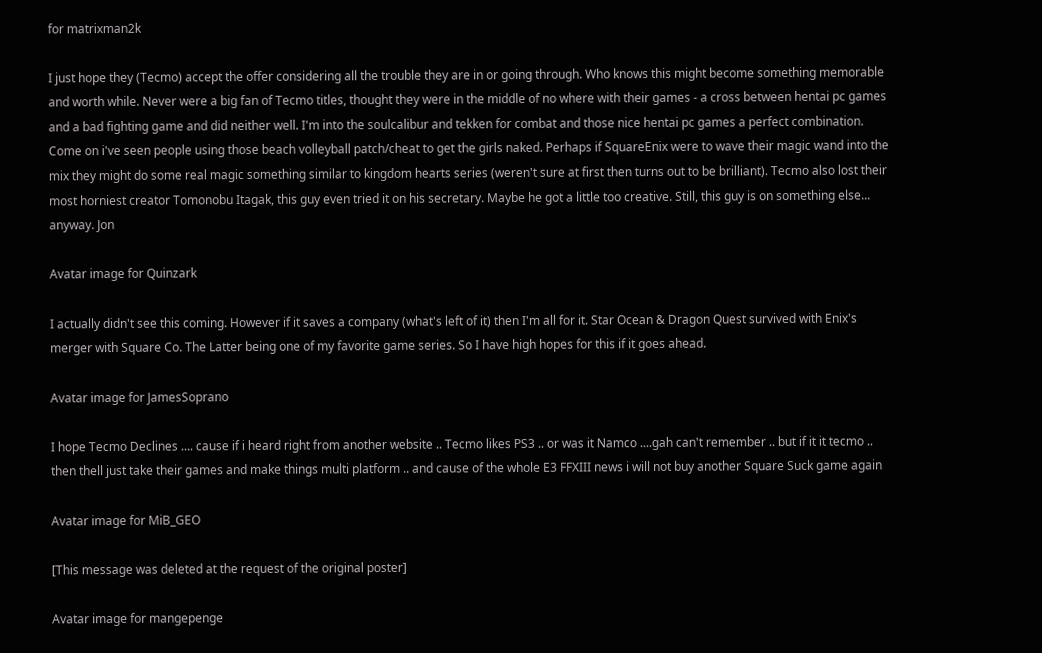for matrixman2k

I just hope they (Tecmo) accept the offer considering all the trouble they are in or going through. Who knows this might become something memorable and worth while. Never were a big fan of Tecmo titles, thought they were in the middle of no where with their games - a cross between hentai pc games and a bad fighting game and did neither well. I'm into the soulcalibur and tekken for combat and those nice hentai pc games a perfect combination. Come on i've seen people using those beach volleyball patch/cheat to get the girls naked. Perhaps if SquareEnix were to wave their magic wand into the mix they might do some real magic something similar to kingdom hearts series (weren't sure at first then turns out to be brilliant). Tecmo also lost their most horniest creator Tomonobu Itagak, this guy even tried it on his secretary. Maybe he got a little too creative. Still, this guy is on something else... anyway. Jon

Avatar image for Quinzark

I actually didn't see this coming. However if it saves a company (what's left of it) then I'm all for it. Star Ocean & Dragon Quest survived with Enix's merger with Square Co. The Latter being one of my favorite game series. So I have high hopes for this if it goes ahead.

Avatar image for JamesSoprano

I hope Tecmo Declines .... cause if i heard right from another website .. Tecmo likes PS3 .. or was it Namco ....gah can't remember .. but if it it tecmo .. then thell just take their games and make things multi platform .. and cause of the whole E3 FFXIII news i will not buy another Square Suck game again

Avatar image for MiB_GEO

[This message was deleted at the request of the original poster]

Avatar image for mangepenge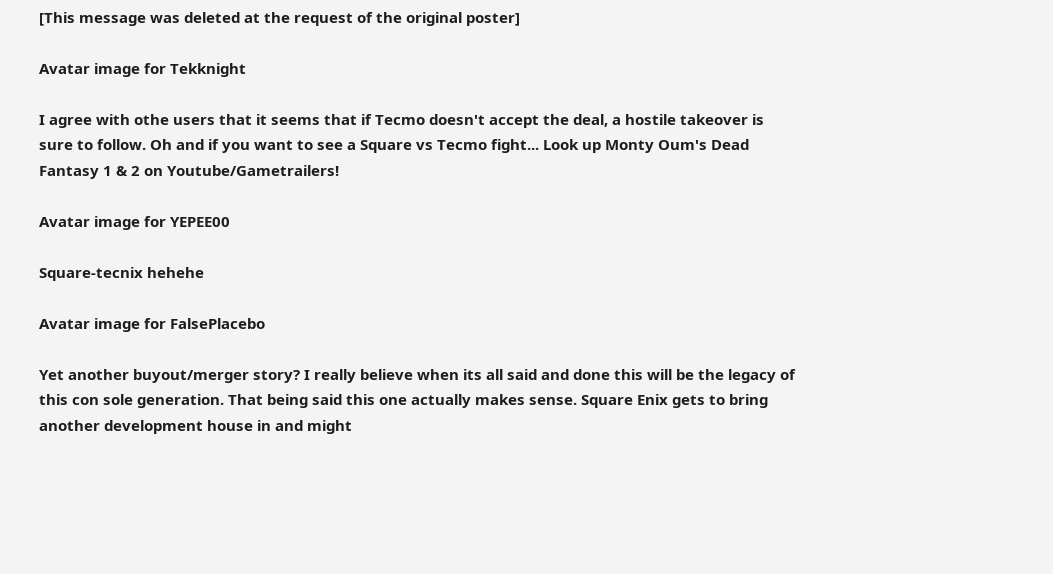[This message was deleted at the request of the original poster]

Avatar image for Tekknight

I agree with othe users that it seems that if Tecmo doesn't accept the deal, a hostile takeover is sure to follow. Oh and if you want to see a Square vs Tecmo fight... Look up Monty Oum's Dead Fantasy 1 & 2 on Youtube/Gametrailers!

Avatar image for YEPEE00

Square-tecnix hehehe

Avatar image for FalsePlacebo

Yet another buyout/merger story? I really believe when its all said and done this will be the legacy of this con sole generation. That being said this one actually makes sense. Square Enix gets to bring another development house in and might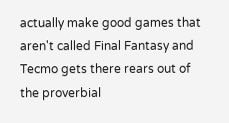actually make good games that aren't called Final Fantasy and Tecmo gets there rears out of the proverbial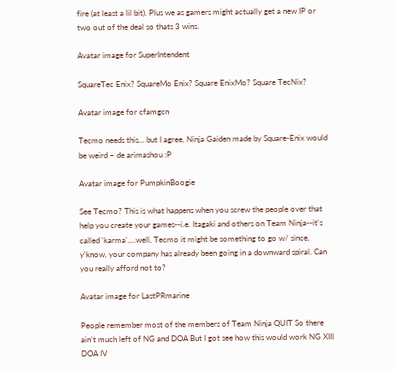fire (at least a lil bit). Plus we as gamers might actually get a new IP or two out of the deal so thats 3 wins.

Avatar image for SuperIntendent

SquareTec Enix? SquareMo Enix? Square EnixMo? Square TecNix?

Avatar image for cfamgcn

Tecmo needs this... but I agree, Ninja Gaiden made by Square-Enix would be weird ~ de arimashou :P

Avatar image for PumpkinBoogie

See Tecmo? This is what happens when you screw the people over that help you create your games--i.e. Itagaki and others on Team Ninja--it's called 'karma'....well, Tecmo it might be something to go w/ since, y'know, your company has already been going in a downward spiral. Can you really afford not to?

Avatar image for LastPRmarine

People remember most of the members of Team Ninja QUIT So there ain't much left of NG and DOA But I got see how this would work NG XIII DOA IV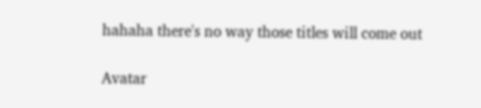hahaha there's no way those titles will come out

Avatar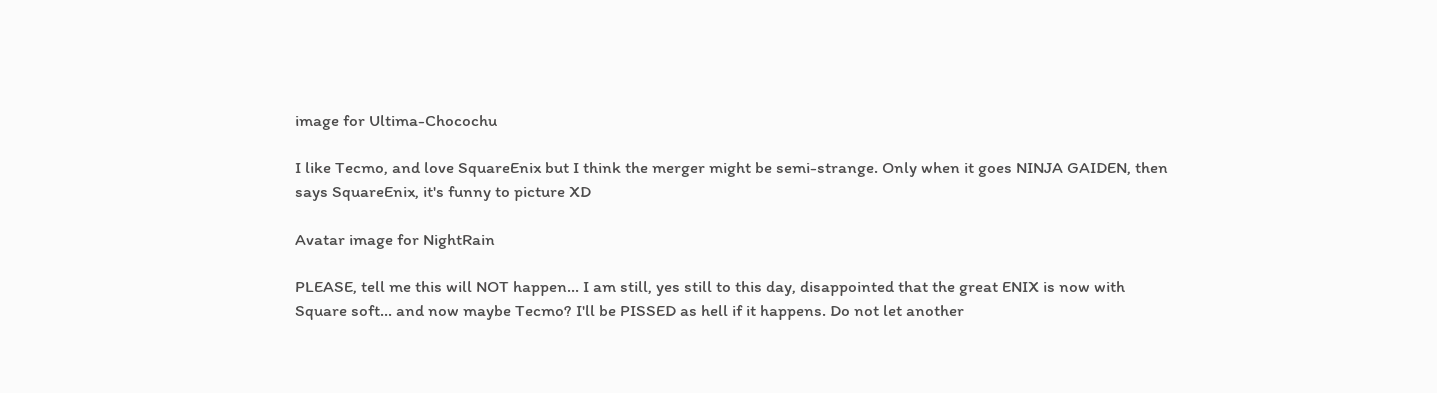image for Ultima-Chocochu

I like Tecmo, and love SquareEnix but I think the merger might be semi-strange. Only when it goes NINJA GAIDEN, then says SquareEnix, it's funny to picture XD

Avatar image for NightRain

PLEASE, tell me this will NOT happen... I am still, yes still to this day, disappointed that the great ENIX is now with Square soft... and now maybe Tecmo? I'll be PISSED as hell if it happens. Do not let another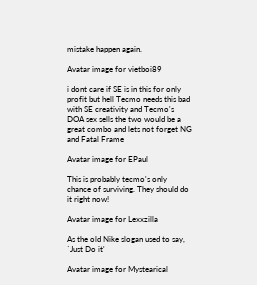mistake happen again.

Avatar image for vietboi89

i dont care if SE is in this for only profit but hell Tecmo needs this bad with SE creativity and Tecmo's DOA sex sells the two would be a great combo and lets not forget NG and Fatal Frame

Avatar image for EPaul

This is probably tecmo's only chance of surviving. They should do it right now!

Avatar image for Lexxzilla

As the old Nike slogan used to say, `Just Do it'

Avatar image for Mystearical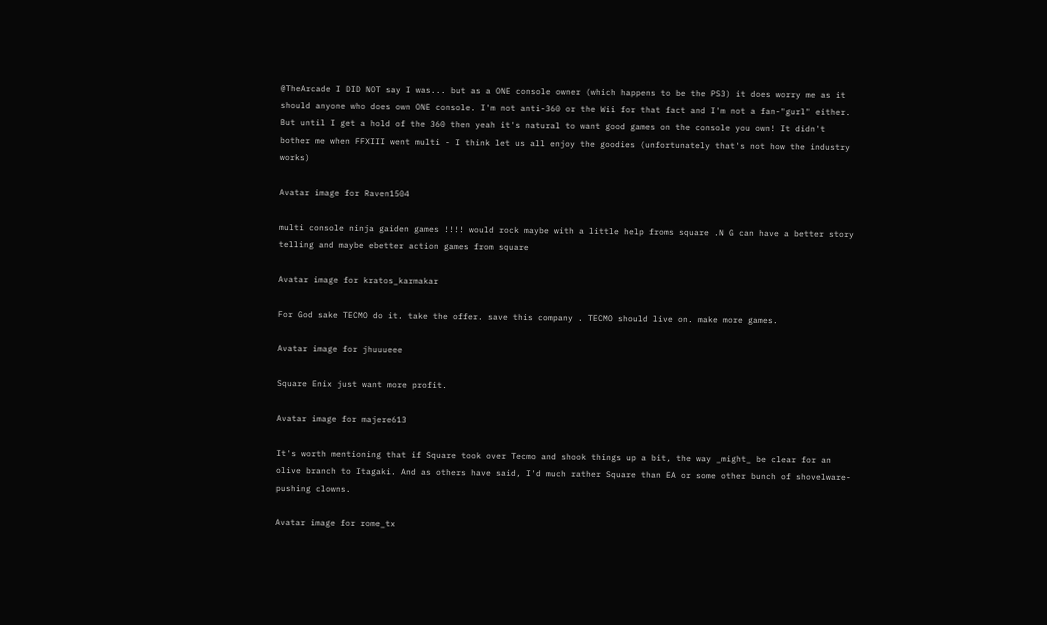@TheArcade I DID NOT say I was... but as a ONE console owner (which happens to be the PS3) it does worry me as it should anyone who does own ONE console. I'm not anti-360 or the Wii for that fact and I'm not a fan-"gurl" either. But until I get a hold of the 360 then yeah it's natural to want good games on the console you own! It didn't bother me when FFXIII went multi - I think let us all enjoy the goodies (unfortunately that's not how the industry works)

Avatar image for Raven1504

multi console ninja gaiden games !!!! would rock maybe with a little help froms square .N G can have a better story telling and maybe ebetter action games from square

Avatar image for kratos_karmakar

For God sake TECMO do it. take the offer. save this company . TECMO should live on. make more games.

Avatar image for jhuuueee

Square Enix just want more profit.

Avatar image for majere613

It's worth mentioning that if Square took over Tecmo and shook things up a bit, the way _might_ be clear for an olive branch to Itagaki. And as others have said, I'd much rather Square than EA or some other bunch of shovelware-pushing clowns.

Avatar image for rome_tx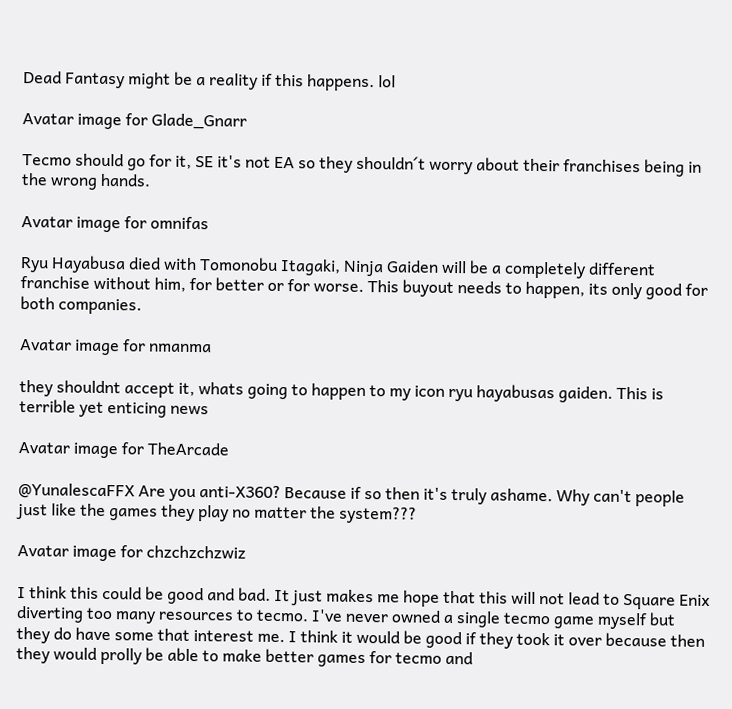Dead Fantasy might be a reality if this happens. lol

Avatar image for Glade_Gnarr

Tecmo should go for it, SE it's not EA so they shouldn´t worry about their franchises being in the wrong hands.

Avatar image for omnifas

Ryu Hayabusa died with Tomonobu Itagaki, Ninja Gaiden will be a completely different franchise without him, for better or for worse. This buyout needs to happen, its only good for both companies.

Avatar image for nmanma

they shouldnt accept it, whats going to happen to my icon ryu hayabusas gaiden. This is terrible yet enticing news

Avatar image for TheArcade

@YunalescaFFX Are you anti-X360? Because if so then it's truly ashame. Why can't people just like the games they play no matter the system???

Avatar image for chzchzchzwiz

I think this could be good and bad. It just makes me hope that this will not lead to Square Enix diverting too many resources to tecmo. I've never owned a single tecmo game myself but they do have some that interest me. I think it would be good if they took it over because then they would prolly be able to make better games for tecmo and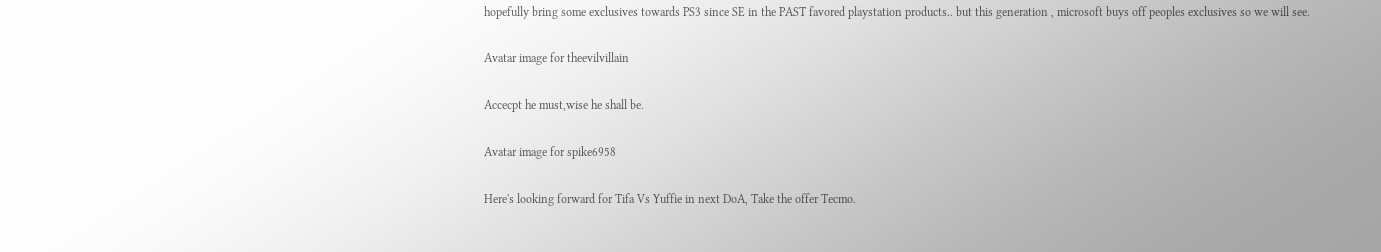hopefully bring some exclusives towards PS3 since SE in the PAST favored playstation products.. but this generation , microsoft buys off peoples exclusives so we will see.

Avatar image for theevilvillain

Accecpt he must,wise he shall be.

Avatar image for spike6958

Here's looking forward for Tifa Vs Yuffie in next DoA, Take the offer Tecmo.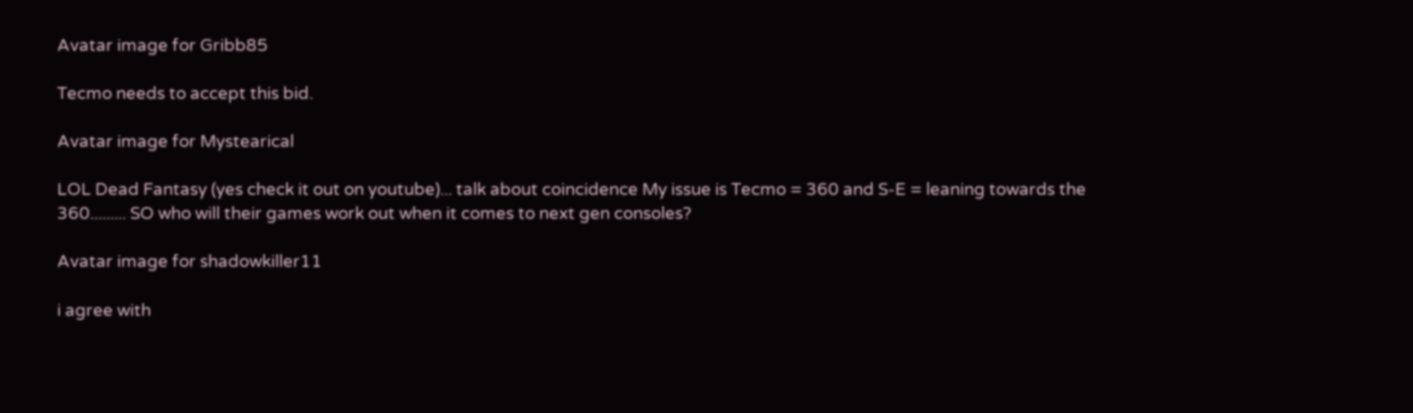Avatar image for Gribb85

Tecmo needs to accept this bid.

Avatar image for Mystearical

LOL Dead Fantasy (yes check it out on youtube)... talk about coincidence My issue is Tecmo = 360 and S-E = leaning towards the 360......... SO who will their games work out when it comes to next gen consoles?

Avatar image for shadowkiller11

i agree with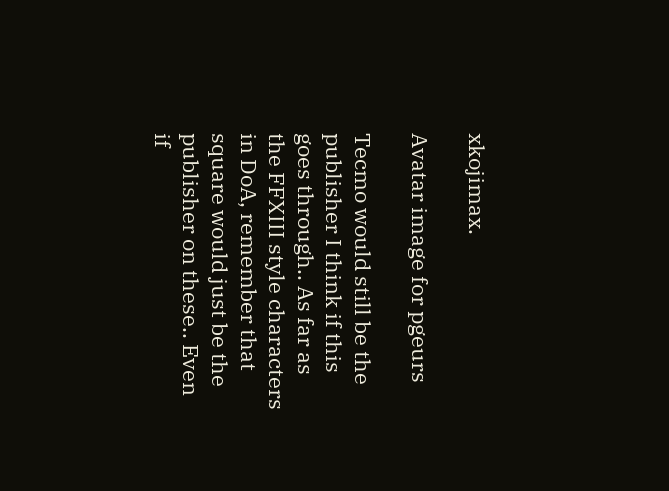xkojimax.

Avatar image for pgeurs

Tecmo would still be the publisher I think if this goes through.. As far as the FFXIII style characters in DoA, remember that square would just be the publisher on these.. Even if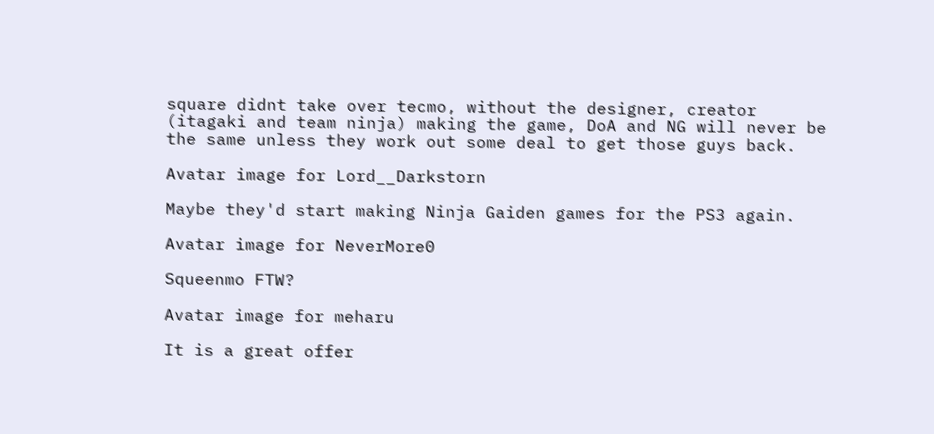square didnt take over tecmo, without the designer, creator (itagaki and team ninja) making the game, DoA and NG will never be the same unless they work out some deal to get those guys back.

Avatar image for Lord__Darkstorn

Maybe they'd start making Ninja Gaiden games for the PS3 again.

Avatar image for NeverMore0

Squeenmo FTW?

Avatar image for meharu

It is a great offer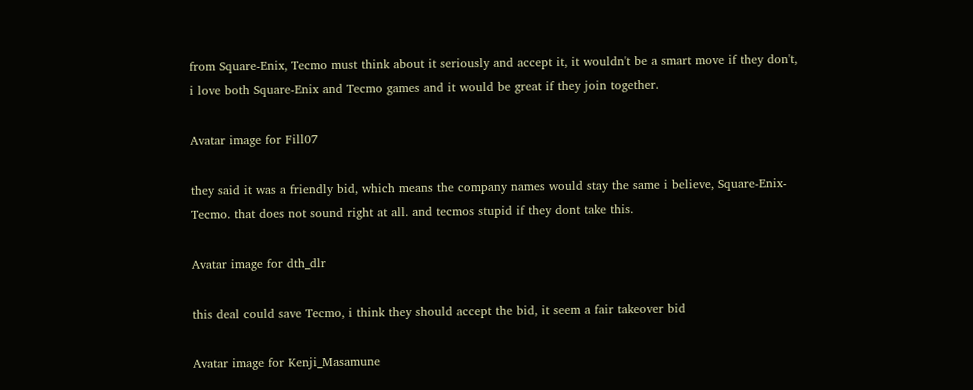from Square-Enix, Tecmo must think about it seriously and accept it, it wouldn't be a smart move if they don't, i love both Square-Enix and Tecmo games and it would be great if they join together.

Avatar image for Fill07

they said it was a friendly bid, which means the company names would stay the same i believe, Square-Enix-Tecmo. that does not sound right at all. and tecmos stupid if they dont take this.

Avatar image for dth_dlr

this deal could save Tecmo, i think they should accept the bid, it seem a fair takeover bid

Avatar image for Kenji_Masamune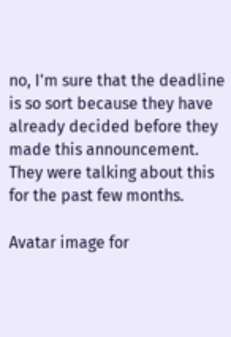no, I'm sure that the deadline is so sort because they have already decided before they made this announcement. They were talking about this for the past few months.

Avatar image for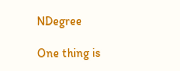NDegree

One thing is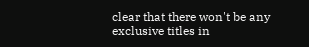clear that there won't be any exclusive titles in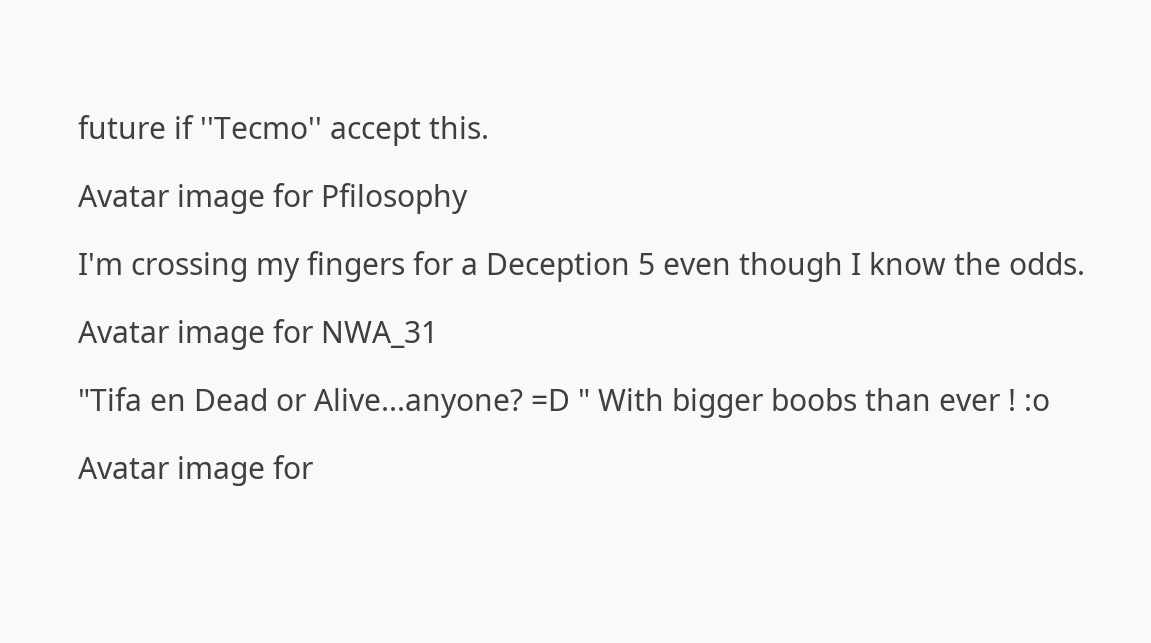future if ''Tecmo'' accept this.

Avatar image for Pfilosophy

I'm crossing my fingers for a Deception 5 even though I know the odds.

Avatar image for NWA_31

"Tifa en Dead or Alive...anyone? =D " With bigger boobs than ever ! :o

Avatar image for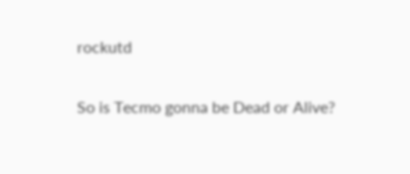rockutd

So is Tecmo gonna be Dead or Alive?